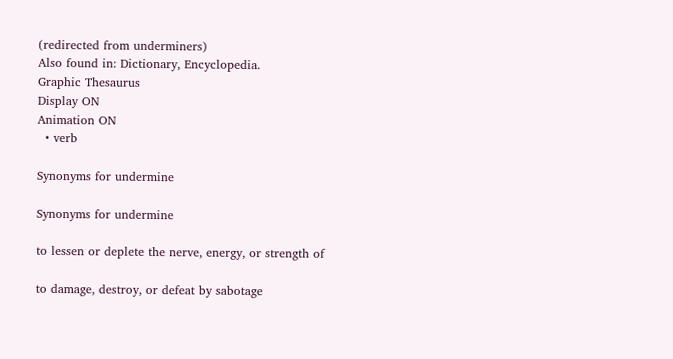(redirected from underminers)
Also found in: Dictionary, Encyclopedia.
Graphic Thesaurus
Display ON
Animation ON
  • verb

Synonyms for undermine

Synonyms for undermine

to lessen or deplete the nerve, energy, or strength of

to damage, destroy, or defeat by sabotage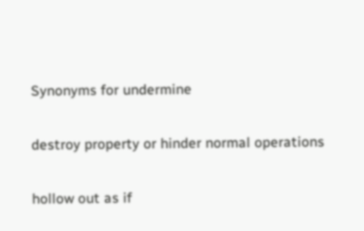Synonyms for undermine

destroy property or hinder normal operations

hollow out as if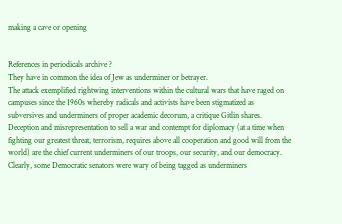making a cave or opening


References in periodicals archive ?
They have in common the idea of Jew as underminer or betrayer.
The attack exemplified rightwing interventions within the cultural wars that have raged on campuses since the 1960s whereby radicals and activists have been stigmatized as subversives and underminers of proper academic decorum, a critique Gitlin shares.
Deception and misrepresentation to sell a war and contempt for diplomacy (at a time when fighting our greatest threat, terrorism, requires above all cooperation and good will from the world) are the chief current underminers of our troops, our security, and our democracy.
Clearly, some Democratic senators were wary of being tagged as underminers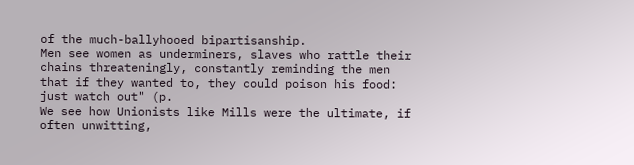of the much-ballyhooed bipartisanship.
Men see women as underminers, slaves who rattle their chains threateningly, constantly reminding the men that if they wanted to, they could poison his food: just watch out" (p.
We see how Unionists like Mills were the ultimate, if often unwitting,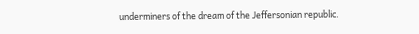underminers of the dream of the Jeffersonian republic.